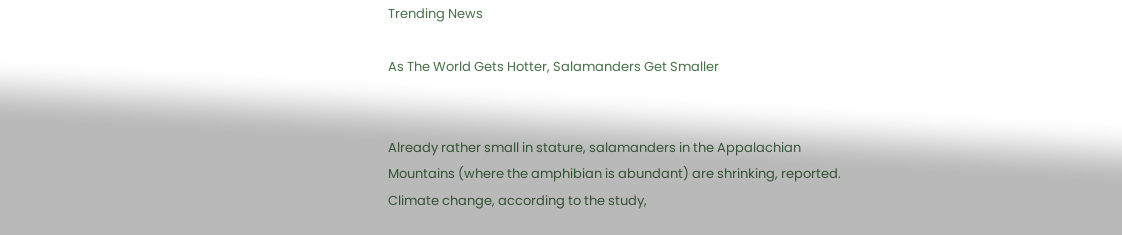Trending News

As The World Gets Hotter, Salamanders Get Smaller


Already rather small in stature, salamanders in the Appalachian Mountains (where the amphibian is abundant) are shrinking, reported. Climate change, according to the study,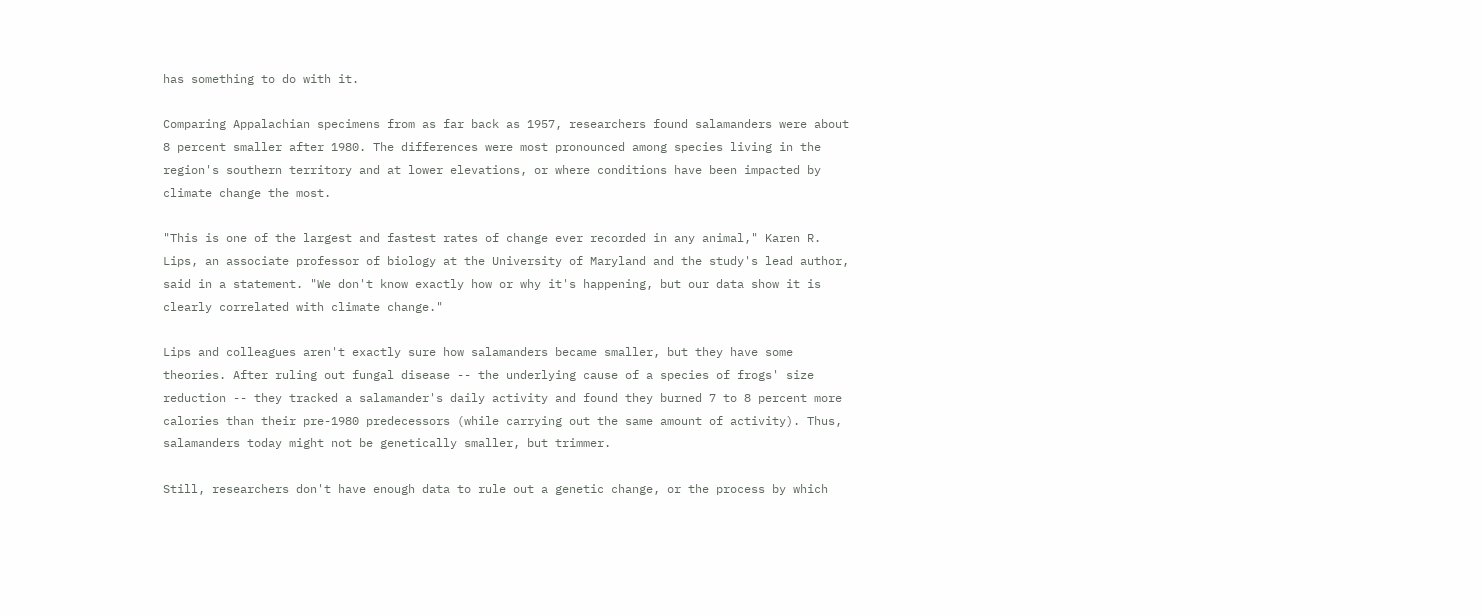has something to do with it.

Comparing Appalachian specimens from as far back as 1957, researchers found salamanders were about 8 percent smaller after 1980. The differences were most pronounced among species living in the region's southern territory and at lower elevations, or where conditions have been impacted by climate change the most.

"This is one of the largest and fastest rates of change ever recorded in any animal," Karen R. Lips, an associate professor of biology at the University of Maryland and the study's lead author, said in a statement. "We don't know exactly how or why it's happening, but our data show it is clearly correlated with climate change."

Lips and colleagues aren't exactly sure how salamanders became smaller, but they have some theories. After ruling out fungal disease -- the underlying cause of a species of frogs' size reduction -- they tracked a salamander's daily activity and found they burned 7 to 8 percent more calories than their pre-1980 predecessors (while carrying out the same amount of activity). Thus, salamanders today might not be genetically smaller, but trimmer.

Still, researchers don't have enough data to rule out a genetic change, or the process by which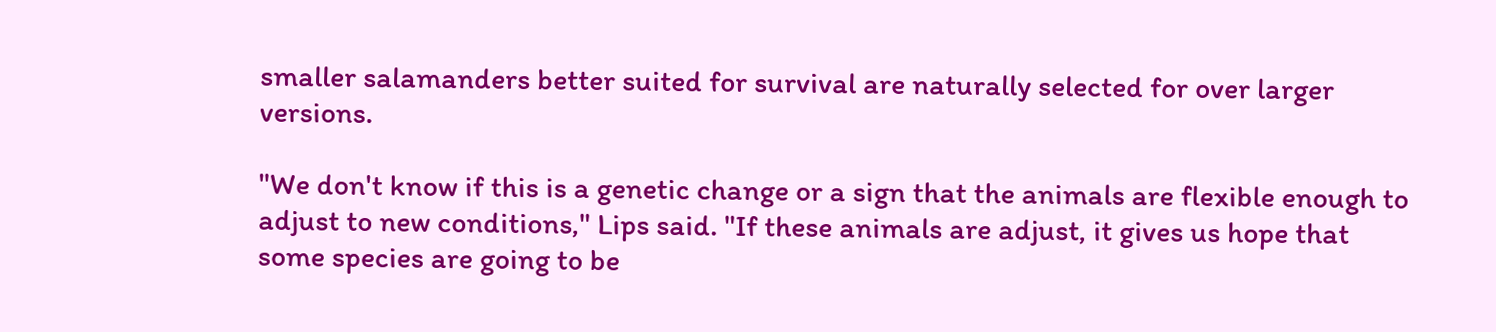smaller salamanders better suited for survival are naturally selected for over larger versions.

"We don't know if this is a genetic change or a sign that the animals are flexible enough to adjust to new conditions," Lips said. "If these animals are adjust, it gives us hope that some species are going to be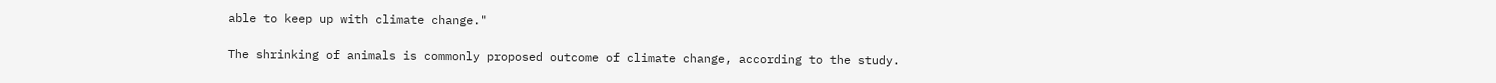able to keep up with climate change."

The shrinking of animals is commonly proposed outcome of climate change, according to the study.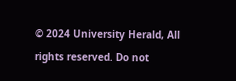© 2024 University Herald, All rights reserved. Do not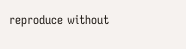reproduce without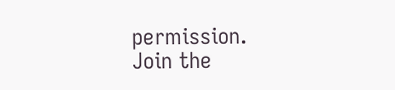permission.
Join the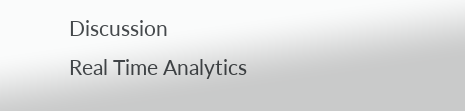Discussion
Real Time Analytics